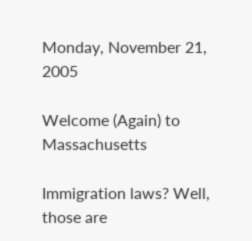Monday, November 21, 2005

Welcome (Again) to Massachusetts

Immigration laws? Well, those are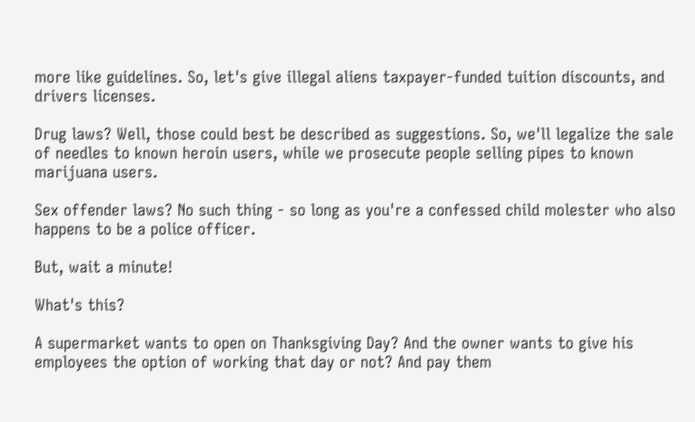more like guidelines. So, let's give illegal aliens taxpayer-funded tuition discounts, and drivers licenses.

Drug laws? Well, those could best be described as suggestions. So, we'll legalize the sale of needles to known heroin users, while we prosecute people selling pipes to known marijuana users.

Sex offender laws? No such thing - so long as you're a confessed child molester who also happens to be a police officer.

But, wait a minute!

What's this?

A supermarket wants to open on Thanksgiving Day? And the owner wants to give his employees the option of working that day or not? And pay them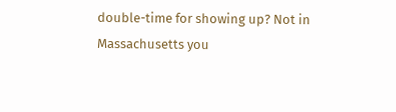double-time for showing up? Not in Massachusetts you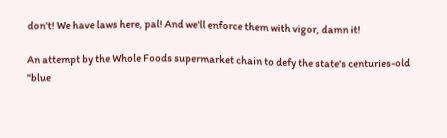don't! We have laws here, pal! And we'll enforce them with vigor, damn it!

An attempt by the Whole Foods supermarket chain to defy the state's centuries-old "blue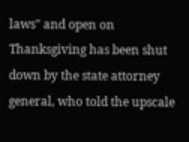laws" and open on Thanksgiving has been shut down by the state attorney general, who told the upscale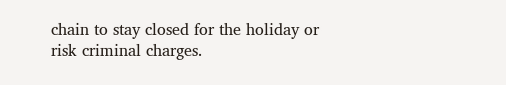chain to stay closed for the holiday or risk criminal charges.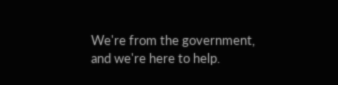We're from the government, and we're here to help.